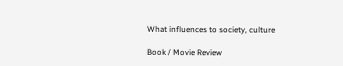What influences to society, culture

Book / Movie Review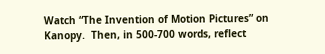Watch “The Invention of Motion Pictures” on Kanopy.  Then, in 500-700 words, reflect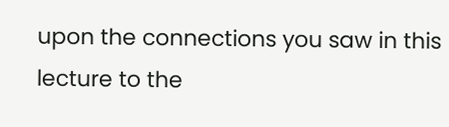upon the connections you saw in this lecture to the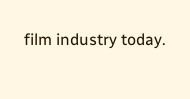film industry today.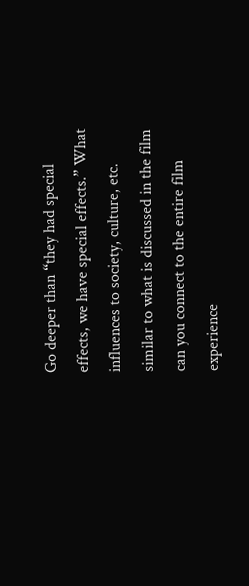Go deeper than “they had special effects, we have special effects.” What influences to society, culture, etc. similar to what is discussed in the film can you connect to the entire film experience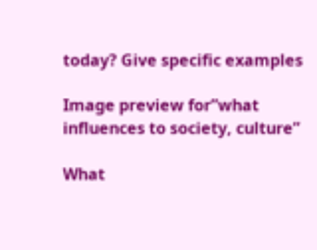today? Give specific examples

Image preview for”what influences to society, culture”

What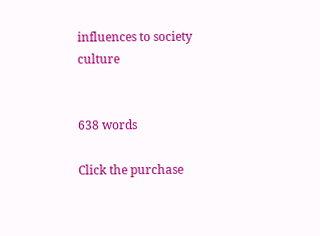influences to society culture


638 words

Click the purchase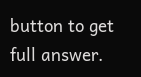button to get full answer.